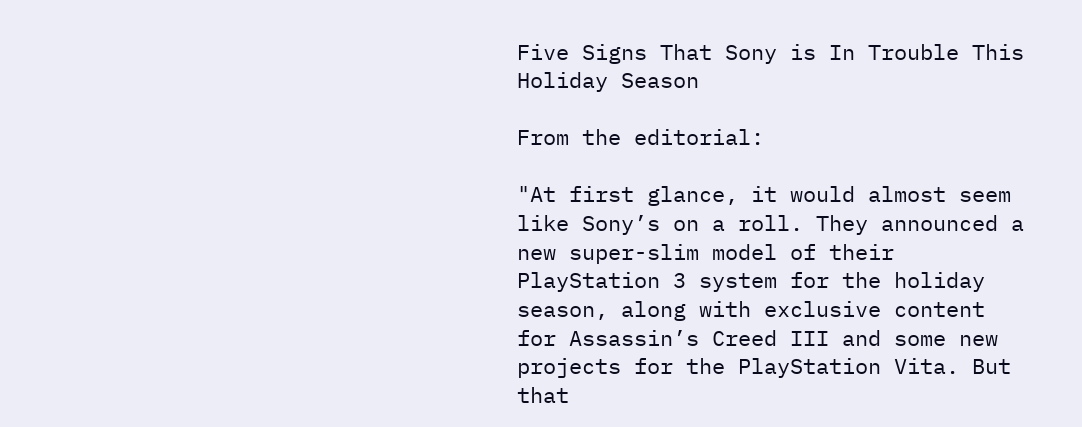Five Signs That Sony is In Trouble This Holiday Season

From the editorial:

"At first glance, it would almost seem like Sony’s on a roll. They announced a new super-slim model of their PlayStation 3 system for the holiday season, along with exclusive content for Assassin’s Creed III and some new projects for the PlayStation Vita. But that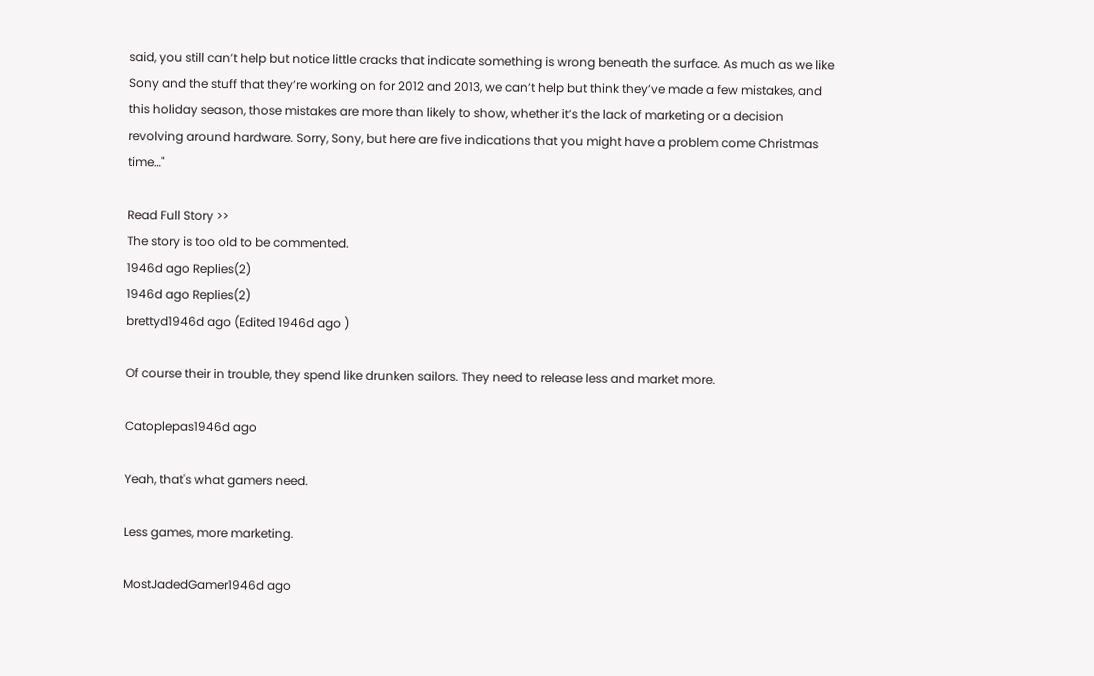said, you still can’t help but notice little cracks that indicate something is wrong beneath the surface. As much as we like Sony and the stuff that they’re working on for 2012 and 2013, we can’t help but think they’ve made a few mistakes, and this holiday season, those mistakes are more than likely to show, whether it’s the lack of marketing or a decision revolving around hardware. Sorry, Sony, but here are five indications that you might have a problem come Christmas time…"

Read Full Story >>
The story is too old to be commented.
1946d ago Replies(2)
1946d ago Replies(2)
brettyd1946d ago (Edited 1946d ago )

Of course their in trouble, they spend like drunken sailors. They need to release less and market more.

Catoplepas1946d ago

Yeah, that's what gamers need.

Less games, more marketing.

MostJadedGamer1946d ago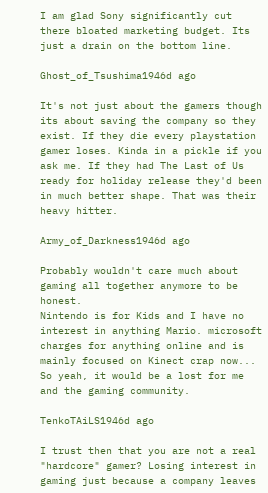I am glad Sony significantly cut there bloated marketing budget. Its just a drain on the bottom line.

Ghost_of_Tsushima1946d ago

It's not just about the gamers though its about saving the company so they exist. If they die every playstation gamer loses. Kinda in a pickle if you ask me. If they had The Last of Us ready for holiday release they'd been in much better shape. That was their heavy hitter.

Army_of_Darkness1946d ago

Probably wouldn't care much about gaming all together anymore to be honest.
Nintendo is for Kids and I have no interest in anything Mario. microsoft charges for anything online and is mainly focused on Kinect crap now... So yeah, it would be a lost for me and the gaming community.

TenkoTAiLS1946d ago

I trust then that you are not a real "hardcore" gamer? Losing interest in gaming just because a company leaves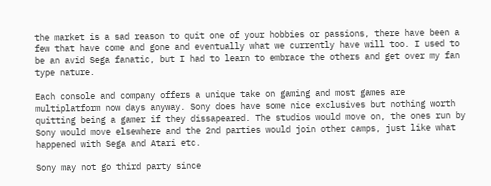the market is a sad reason to quit one of your hobbies or passions, there have been a few that have come and gone and eventually what we currently have will too. I used to be an avid Sega fanatic, but I had to learn to embrace the others and get over my fan type nature.

Each console and company offers a unique take on gaming and most games are multiplatform now days anyway. Sony does have some nice exclusives but nothing worth quitting being a gamer if they dissapeared. The studios would move on, the ones run by Sony would move elsewhere and the 2nd parties would join other camps, just like what happened with Sega and Atari etc.

Sony may not go third party since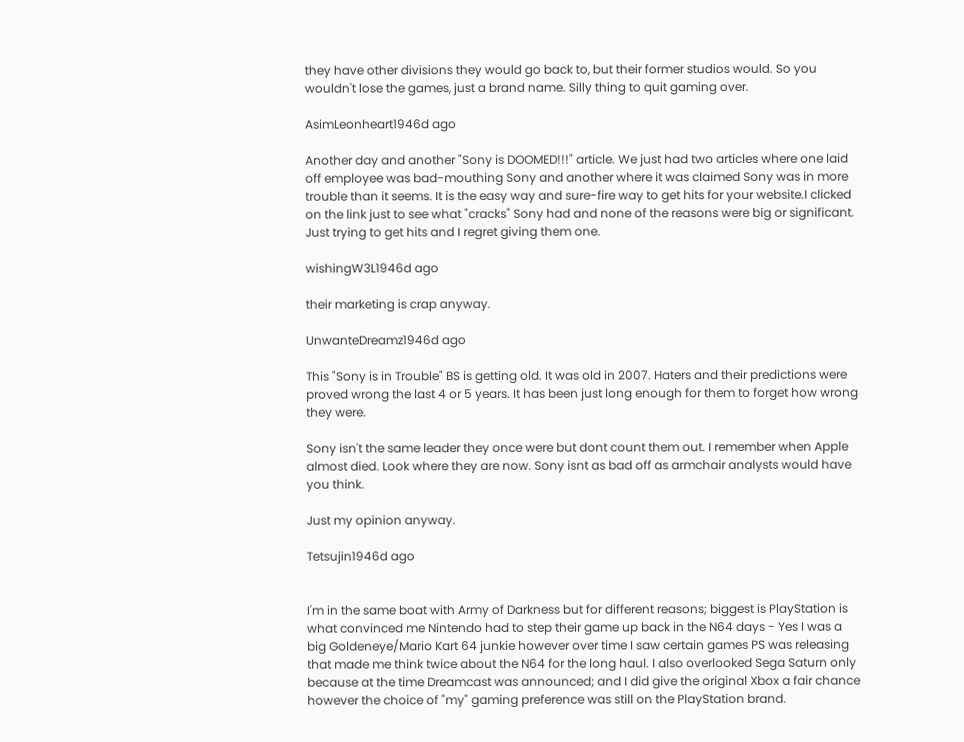they have other divisions they would go back to, but their former studios would. So you wouldn't lose the games, just a brand name. Silly thing to quit gaming over.

AsimLeonheart1946d ago

Another day and another "Sony is DOOMED!!!" article. We just had two articles where one laid off employee was bad-mouthing Sony and another where it was claimed Sony was in more trouble than it seems. It is the easy way and sure-fire way to get hits for your website.I clicked on the link just to see what "cracks" Sony had and none of the reasons were big or significant. Just trying to get hits and I regret giving them one.

wishingW3L1946d ago

their marketing is crap anyway.

UnwanteDreamz1946d ago

This "Sony is in Trouble" BS is getting old. It was old in 2007. Haters and their predictions were proved wrong the last 4 or 5 years. It has been just long enough for them to forget how wrong they were.

Sony isn't the same leader they once were but dont count them out. I remember when Apple almost died. Look where they are now. Sony isnt as bad off as armchair analysts would have you think.

Just my opinion anyway.

Tetsujin1946d ago


I'm in the same boat with Army of Darkness but for different reasons; biggest is PlayStation is what convinced me Nintendo had to step their game up back in the N64 days - Yes I was a big Goldeneye/Mario Kart 64 junkie however over time I saw certain games PS was releasing that made me think twice about the N64 for the long haul. I also overlooked Sega Saturn only because at the time Dreamcast was announced; and I did give the original Xbox a fair chance however the choice of "my" gaming preference was still on the PlayStation brand.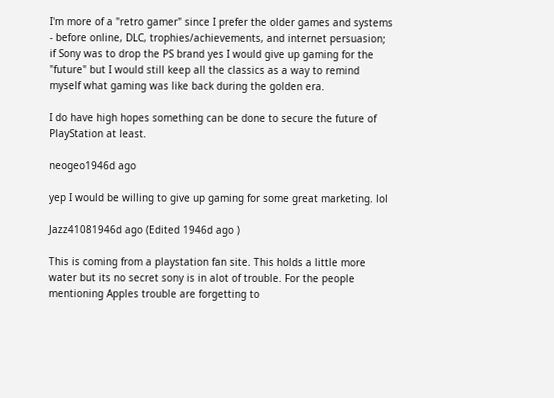I'm more of a "retro gamer" since I prefer the older games and systems - before online, DLC, trophies/achievements, and internet persuasion; if Sony was to drop the PS brand yes I would give up gaming for the "future" but I would still keep all the classics as a way to remind myself what gaming was like back during the golden era.

I do have high hopes something can be done to secure the future of PlayStation at least.

neogeo1946d ago

yep I would be willing to give up gaming for some great marketing. lol

Jazz41081946d ago (Edited 1946d ago )

This is coming from a playstation fan site. This holds a little more water but its no secret sony is in alot of trouble. For the people mentioning Apples trouble are forgetting to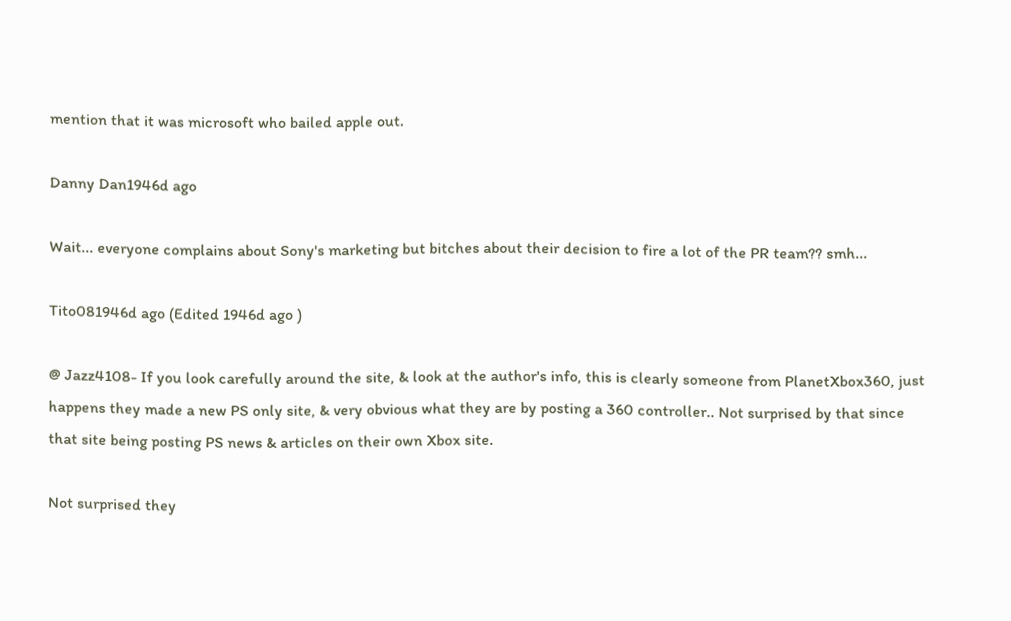mention that it was microsoft who bailed apple out.

Danny Dan1946d ago

Wait... everyone complains about Sony's marketing but bitches about their decision to fire a lot of the PR team?? smh...

Tito081946d ago (Edited 1946d ago )

@ Jazz4108- If you look carefully around the site, & look at the author's info, this is clearly someone from PlanetXbox360, just happens they made a new PS only site, & very obvious what they are by posting a 360 controller.. Not surprised by that since that site being posting PS news & articles on their own Xbox site.

Not surprised they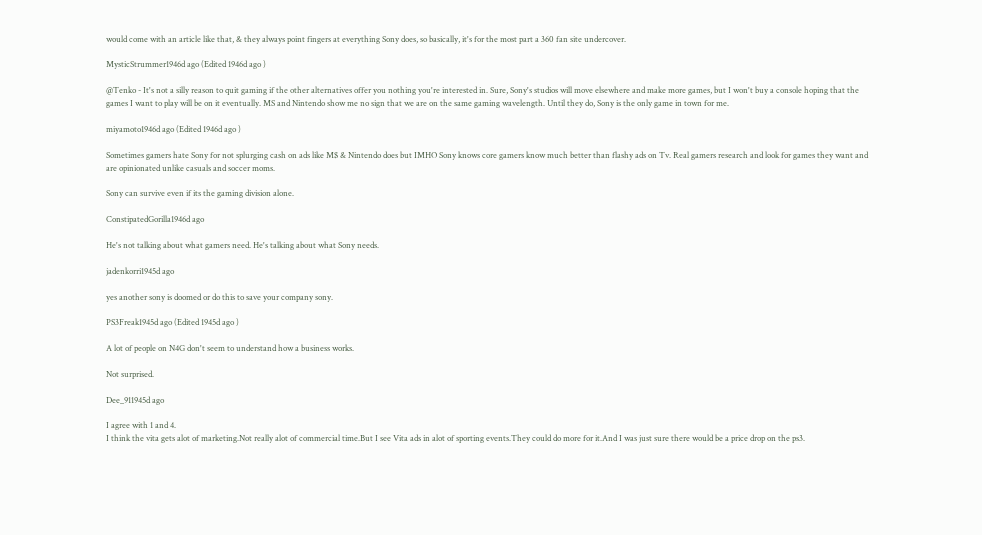would come with an article like that, & they always point fingers at everything Sony does, so basically, it's for the most part a 360 fan site undercover.

MysticStrummer1946d ago (Edited 1946d ago )

@Tenko - It's not a silly reason to quit gaming if the other alternatives offer you nothing you're interested in. Sure, Sony's studios will move elsewhere and make more games, but I won't buy a console hoping that the games I want to play will be on it eventually. MS and Nintendo show me no sign that we are on the same gaming wavelength. Until they do, Sony is the only game in town for me.

miyamoto1946d ago (Edited 1946d ago )

Sometimes gamers hate Sony for not splurging cash on ads like M$ & Nintendo does but IMHO Sony knows core gamers know much better than flashy ads on Tv. Real gamers research and look for games they want and are opinionated unlike casuals and soccer moms.

Sony can survive even if its the gaming division alone.

ConstipatedGorilla1946d ago

He's not talking about what gamers need. He's talking about what Sony needs.

jadenkorri1945d ago

yes another sony is doomed or do this to save your company sony.

PS3Freak1945d ago (Edited 1945d ago )

A lot of people on N4G don't seem to understand how a business works.

Not surprised.

Dee_911945d ago

I agree with 1 and 4.
I think the vita gets alot of marketing.Not really alot of commercial time.But I see Vita ads in alot of sporting events.They could do more for it.And I was just sure there would be a price drop on the ps3.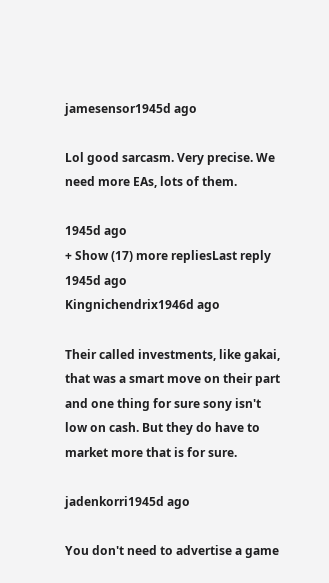jamesensor1945d ago

Lol good sarcasm. Very precise. We need more EAs, lots of them.

1945d ago
+ Show (17) more repliesLast reply 1945d ago
Kingnichendrix1946d ago

Their called investments, like gakai, that was a smart move on their part and one thing for sure sony isn't low on cash. But they do have to market more that is for sure.

jadenkorri1945d ago

You don't need to advertise a game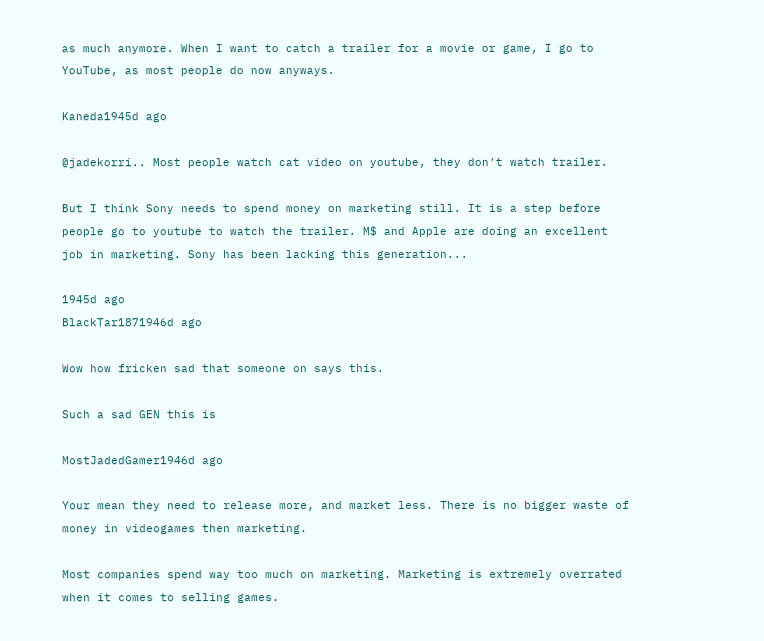as much anymore. When I want to catch a trailer for a movie or game, I go to YouTube, as most people do now anyways.

Kaneda1945d ago

@jadekorri.. Most people watch cat video on youtube, they don't watch trailer.

But I think Sony needs to spend money on marketing still. It is a step before people go to youtube to watch the trailer. M$ and Apple are doing an excellent job in marketing. Sony has been lacking this generation...

1945d ago
BlackTar1871946d ago

Wow how fricken sad that someone on says this.

Such a sad GEN this is

MostJadedGamer1946d ago

Your mean they need to release more, and market less. There is no bigger waste of money in videogames then marketing.

Most companies spend way too much on marketing. Marketing is extremely overrated when it comes to selling games.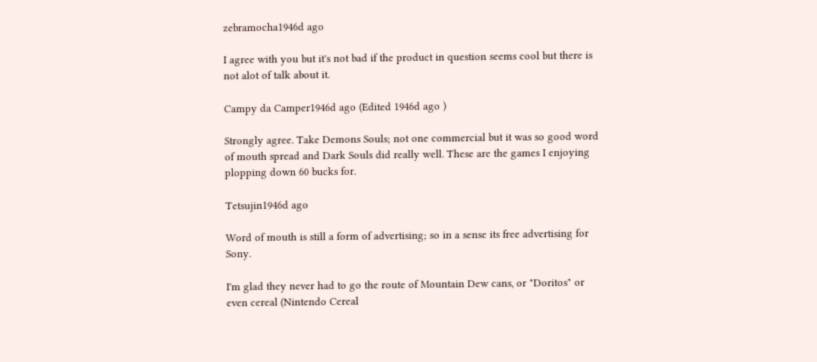zebramocha1946d ago

I agree with you but it's not bad if the product in question seems cool but there is not alot of talk about it.

Campy da Camper1946d ago (Edited 1946d ago )

Strongly agree. Take Demons Souls; not one commercial but it was so good word of mouth spread and Dark Souls did really well. These are the games I enjoying plopping down 60 bucks for.

Tetsujin1946d ago

Word of mouth is still a form of advertising; so in a sense its free advertising for Sony.

I'm glad they never had to go the route of Mountain Dew cans, or "Doritos" or even cereal (Nintendo Cereal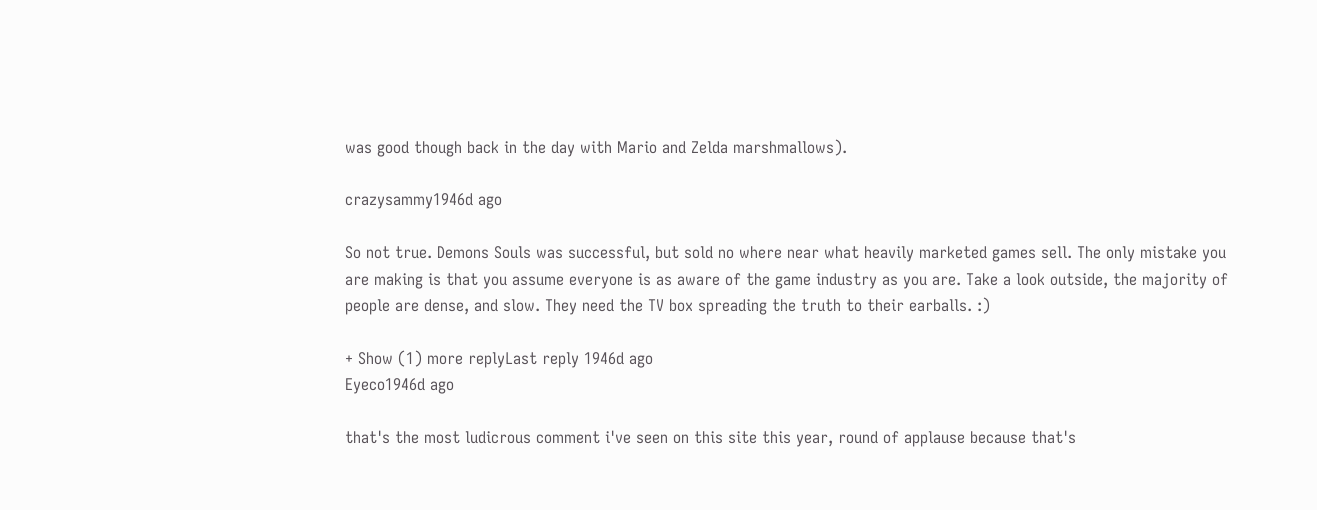was good though back in the day with Mario and Zelda marshmallows).

crazysammy1946d ago

So not true. Demons Souls was successful, but sold no where near what heavily marketed games sell. The only mistake you are making is that you assume everyone is as aware of the game industry as you are. Take a look outside, the majority of people are dense, and slow. They need the TV box spreading the truth to their earballs. :)

+ Show (1) more replyLast reply 1946d ago
Eyeco1946d ago

that's the most ludicrous comment i've seen on this site this year, round of applause because that's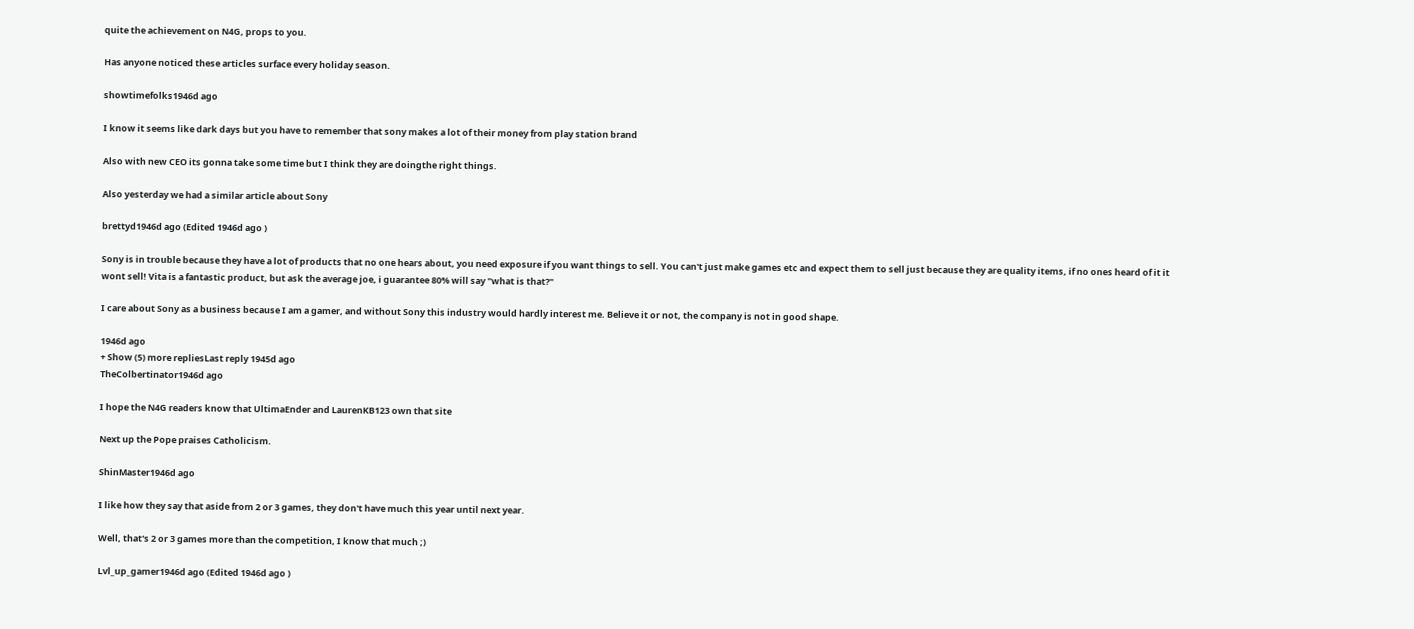quite the achievement on N4G, props to you.

Has anyone noticed these articles surface every holiday season.

showtimefolks1946d ago

I know it seems like dark days but you have to remember that sony makes a lot of their money from play station brand

Also with new CEO its gonna take some time but I think they are doingthe right things.

Also yesterday we had a similar article about Sony

brettyd1946d ago (Edited 1946d ago )

Sony is in trouble because they have a lot of products that no one hears about, you need exposure if you want things to sell. You can't just make games etc and expect them to sell just because they are quality items, if no ones heard of it it wont sell! Vita is a fantastic product, but ask the average joe, i guarantee 80% will say "what is that?"

I care about Sony as a business because I am a gamer, and without Sony this industry would hardly interest me. Believe it or not, the company is not in good shape.

1946d ago
+ Show (5) more repliesLast reply 1945d ago
TheColbertinator1946d ago

I hope the N4G readers know that UltimaEnder and LaurenKB123 own that site

Next up the Pope praises Catholicism.

ShinMaster1946d ago

I like how they say that aside from 2 or 3 games, they don't have much this year until next year.

Well, that's 2 or 3 games more than the competition, I know that much ;)

Lvl_up_gamer1946d ago (Edited 1946d ago )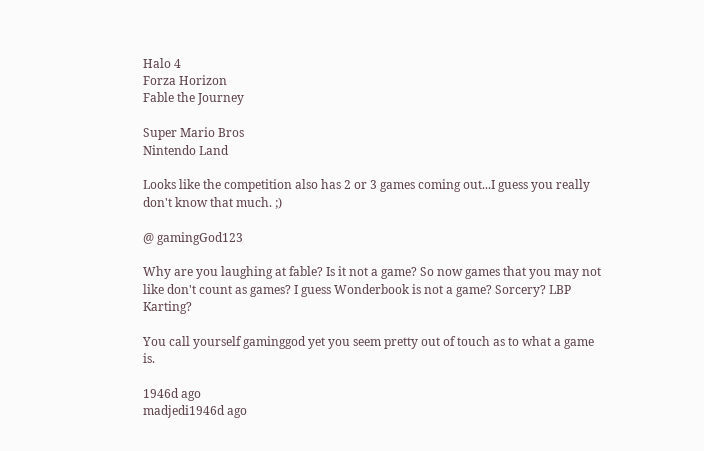Halo 4
Forza Horizon
Fable the Journey

Super Mario Bros
Nintendo Land

Looks like the competition also has 2 or 3 games coming out...I guess you really don't know that much. ;)

@ gamingGod123

Why are you laughing at fable? Is it not a game? So now games that you may not like don't count as games? I guess Wonderbook is not a game? Sorcery? LBP Karting?

You call yourself gaminggod yet you seem pretty out of touch as to what a game is.

1946d ago
madjedi1946d ago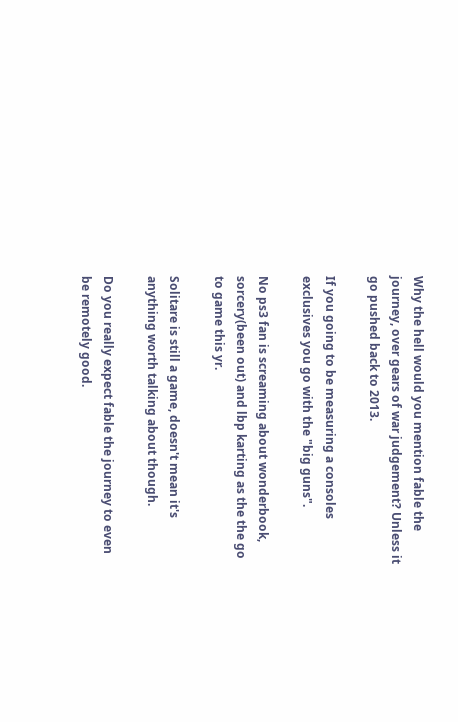Why the hell would you mention fable the journey, over gears of war judgement? Unless it go pushed back to 2013.

If you going to be measuring a consoles exclusives you go with the "big guns".

No ps3 fan is screaming about wonderbook, sorcery(been out) and lbp karting as the the go to game this yr.

Solitare is still a game, doesn't mean it's anything worth talking about though.

Do you really expect fable the journey to even be remotely good.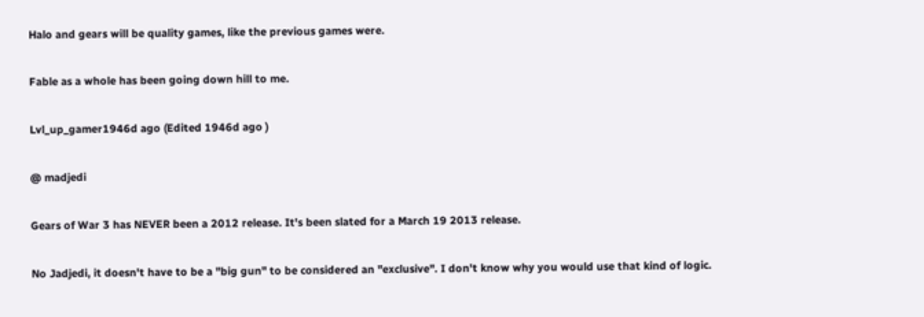Halo and gears will be quality games, like the previous games were.

Fable as a whole has been going down hill to me.

Lvl_up_gamer1946d ago (Edited 1946d ago )

@ madjedi

Gears of War 3 has NEVER been a 2012 release. It's been slated for a March 19 2013 release.

No Jadjedi, it doesn't have to be a "big gun" to be considered an "exclusive". I don't know why you would use that kind of logic.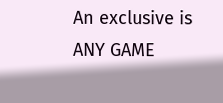An exclusive is ANY GAME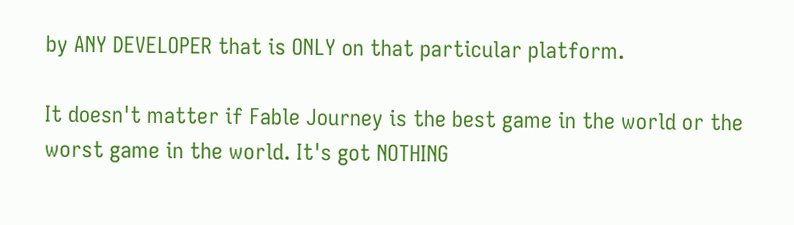by ANY DEVELOPER that is ONLY on that particular platform.

It doesn't matter if Fable Journey is the best game in the world or the worst game in the world. It's got NOTHING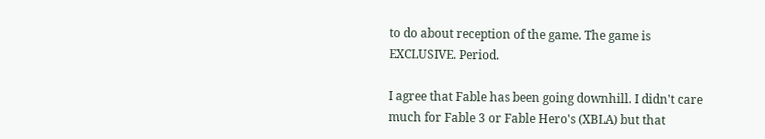to do about reception of the game. The game is EXCLUSIVE. Period.

I agree that Fable has been going downhill. I didn't care much for Fable 3 or Fable Hero's (XBLA) but that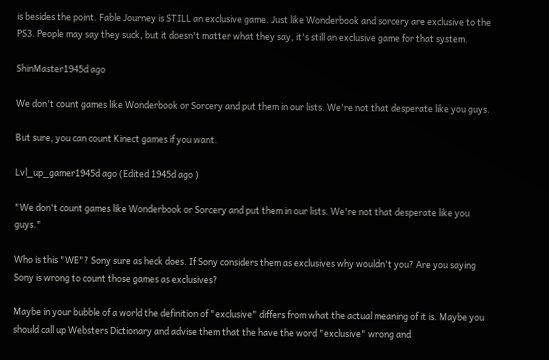is besides the point. Fable Journey is STILL an exclusive game. Just like Wonderbook and sorcery are exclusive to the PS3. People may say they suck, but it doesn't matter what they say, it's still an exclusive game for that system.

ShinMaster1945d ago

We don't count games like Wonderbook or Sorcery and put them in our lists. We're not that desperate like you guys.

But sure, you can count Kinect games if you want.

Lvl_up_gamer1945d ago (Edited 1945d ago )

"We don't count games like Wonderbook or Sorcery and put them in our lists. We're not that desperate like you guys."

Who is this "WE"? Sony sure as heck does. If Sony considers them as exclusives why wouldn't you? Are you saying Sony is wrong to count those games as exclusives?

Maybe in your bubble of a world the definition of "exclusive" differs from what the actual meaning of it is. Maybe you should call up Websters Dictionary and advise them that the have the word "exclusive" wrong and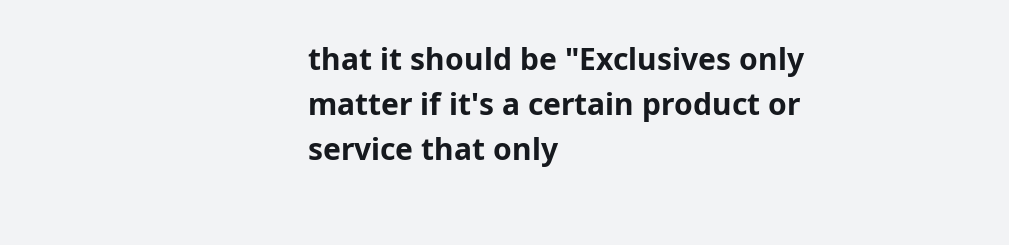that it should be "Exclusives only matter if it's a certain product or service that only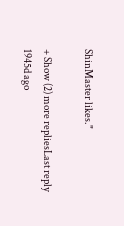ShinMaster likes."

+ Show (2) more repliesLast reply 1945d ago